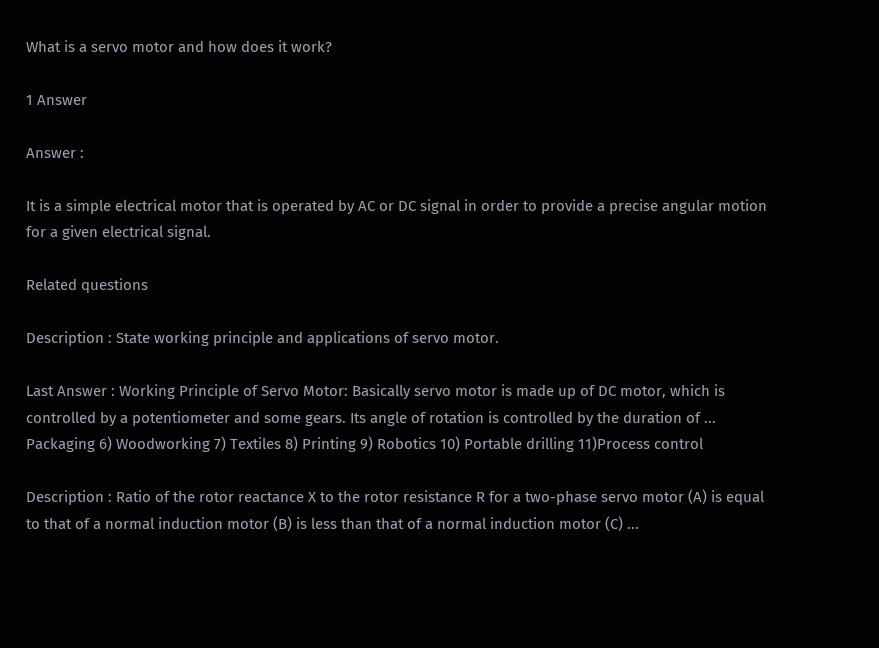What is a servo motor and how does it work?

1 Answer

Answer :

It is a simple electrical motor that is operated by AC or DC signal in order to provide a precise angular motion for a given electrical signal.

Related questions

Description : State working principle and applications of servo motor.

Last Answer : Working Principle of Servo Motor: Basically servo motor is made up of DC motor, which is controlled by a potentiometer and some gears. Its angle of rotation is controlled by the duration of ... Packaging 6) Woodworking 7) Textiles 8) Printing 9) Robotics 10) Portable drilling 11)Process control

Description : Ratio of the rotor reactance X to the rotor resistance R for a two-phase servo motor (A) is equal to that of a normal induction motor (B) is less than that of a normal induction motor (C) ...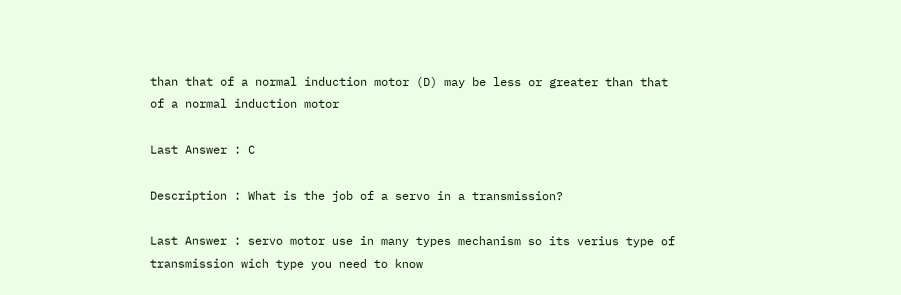than that of a normal induction motor (D) may be less or greater than that of a normal induction motor

Last Answer : C

Description : What is the job of a servo in a transmission?

Last Answer : servo motor use in many types mechanism so its verius type of transmission wich type you need to know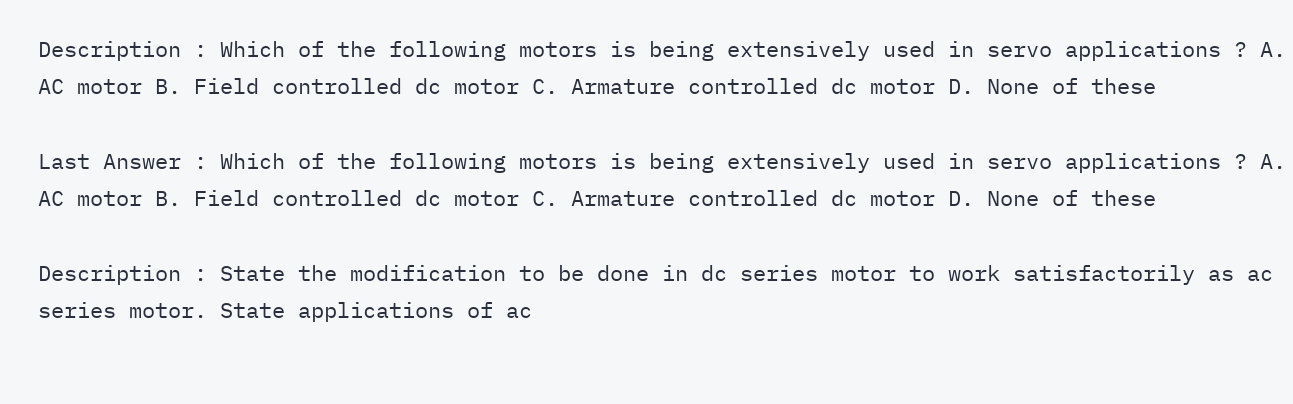Description : Which of the following motors is being extensively used in servo applications ? A. AC motor B. Field controlled dc motor C. Armature controlled dc motor D. None of these

Last Answer : Which of the following motors is being extensively used in servo applications ? A. AC motor B. Field controlled dc motor C. Armature controlled dc motor D. None of these

Description : State the modification to be done in dc series motor to work satisfactorily as ac series motor. State applications of ac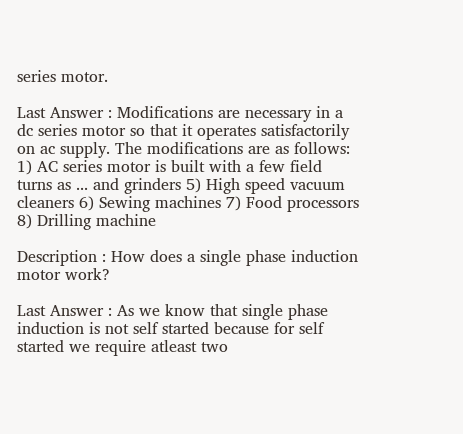series motor.

Last Answer : Modifications are necessary in a dc series motor so that it operates satisfactorily on ac supply. The modifications are as follows:  1) AC series motor is built with a few field turns as ... and grinders 5) High speed vacuum cleaners 6) Sewing machines 7) Food processors 8) Drilling machine

Description : How does a single phase induction motor work?

Last Answer : As we know that single phase induction is not self started because for self started we require atleast two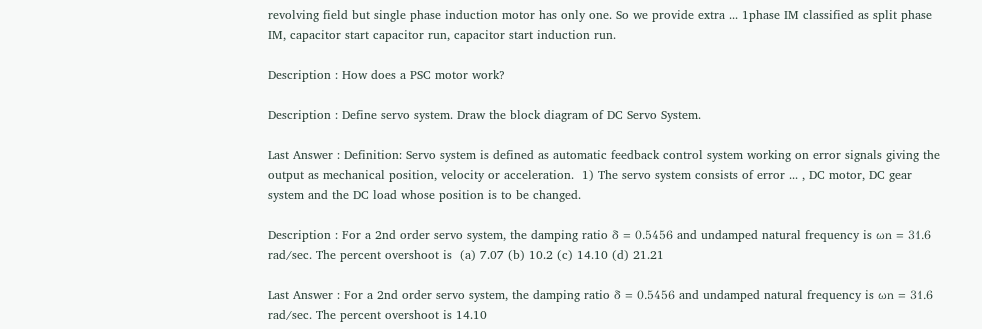revolving field but single phase induction motor has only one. So we provide extra ... 1phase IM classified as split phase IM, capacitor start capacitor run, capacitor start induction run.

Description : How does a PSC motor work?

Description : Define servo system. Draw the block diagram of DC Servo System.

Last Answer : Definition: Servo system is defined as automatic feedback control system working on error signals giving the output as mechanical position, velocity or acceleration.  1) The servo system consists of error ... , DC motor, DC gear system and the DC load whose position is to be changed.

Description : For a 2nd order servo system, the damping ratio δ = 0.5456 and undamped natural frequency is ωn = 31.6 rad/sec. The percent overshoot is  (a) 7.07 (b) 10.2 (c) 14.10 (d) 21.21

Last Answer : For a 2nd order servo system, the damping ratio δ = 0.5456 and undamped natural frequency is ωn = 31.6 rad/sec. The percent overshoot is 14.10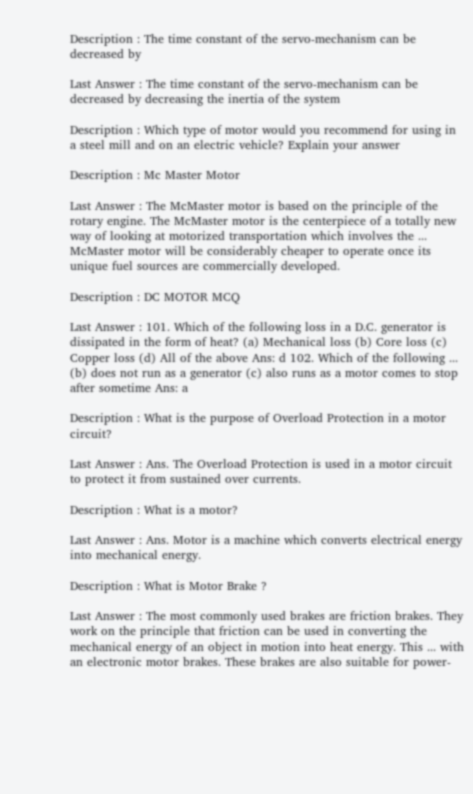Description : The time constant of the servo-mechanism can be decreased by

Last Answer : The time constant of the servo-mechanism can be decreased by decreasing the inertia of the system

Description : Which type of motor would you recommend for using in a steel mill and on an electric vehicle? Explain your answer

Description : Mc Master Motor

Last Answer : The McMaster motor is based on the principle of the rotary engine. The McMaster motor is the centerpiece of a totally new way of looking at motorized transportation which involves the ... McMaster motor will be considerably cheaper to operate once its unique fuel sources are commercially developed.

Description : DC MOTOR MCQ

Last Answer : 101. Which of the following loss in a D.C. generator is dissipated in the form of heat? (a) Mechanical loss (b) Core loss (c) Copper loss (d) All of the above Ans: d 102. Which of the following ... (b) does not run as a generator (c) also runs as a motor comes to stop after sometime Ans: a

Description : What is the purpose of Overload Protection in a motor circuit?

Last Answer : Ans. The Overload Protection is used in a motor circuit to protect it from sustained over currents.

Description : What is a motor?

Last Answer : Ans. Motor is a machine which converts electrical energy into mechanical energy.

Description : What is Motor Brake ?

Last Answer : The most commonly used brakes are friction brakes. They work on the principle that friction can be used in converting the mechanical energy of an object in motion into heat energy. This ... with an electronic motor brakes. These brakes are also suitable for power-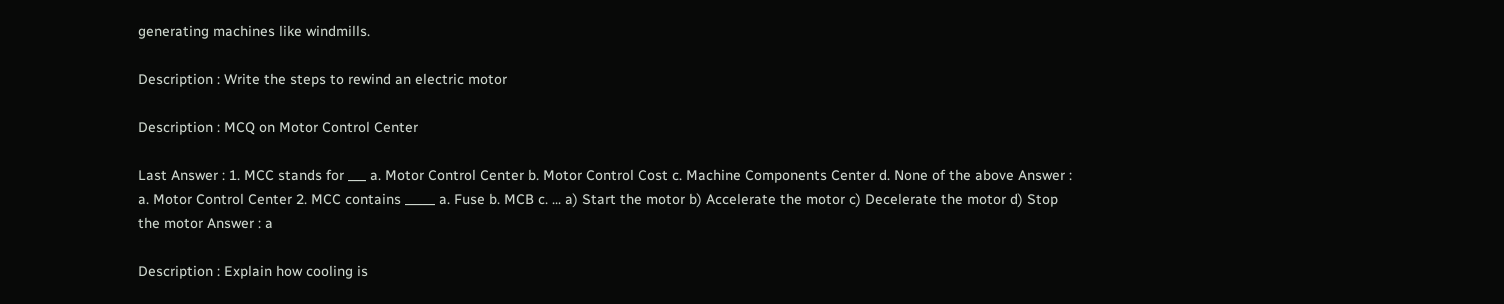generating machines like windmills.

Description : Write the steps to rewind an electric motor

Description : MCQ on Motor Control Center

Last Answer : 1. MCC stands for ___ a. Motor Control Center b. Motor Control Cost c. Machine Components Center d. None of the above Answer : a. Motor Control Center 2. MCC contains _____ a. Fuse b. MCB c. ... a) Start the motor b) Accelerate the motor c) Decelerate the motor d) Stop the motor Answer : a

Description : Explain how cooling is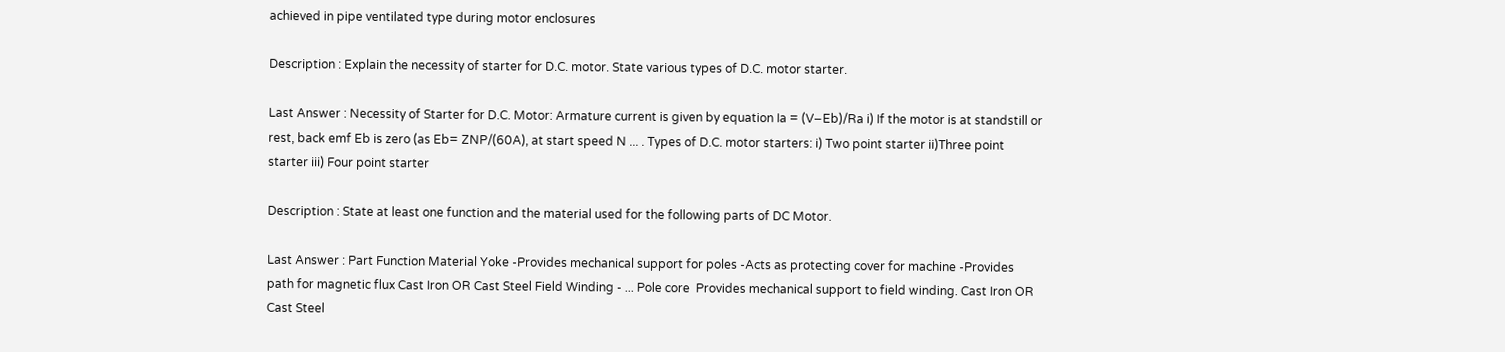achieved in pipe ventilated type during motor enclosures

Description : Explain the necessity of starter for D.C. motor. State various types of D.C. motor starter.

Last Answer : Necessity of Starter for D.C. Motor: Armature current is given by equation Ia = (V−Eb)/Ra i) If the motor is at standstill or rest, back emf Eb is zero (as Eb= ZNP/(60A), at start speed N ... . Types of D.C. motor starters: i) Two point starter ii)Three point starter iii) Four point starter

Description : State at least one function and the material used for the following parts of DC Motor.

Last Answer : Part Function Material Yoke -Provides mechanical support for poles -Acts as protecting cover for machine -Provides path for magnetic flux Cast Iron OR Cast Steel Field Winding - ... Pole core  Provides mechanical support to field winding. Cast Iron OR Cast Steel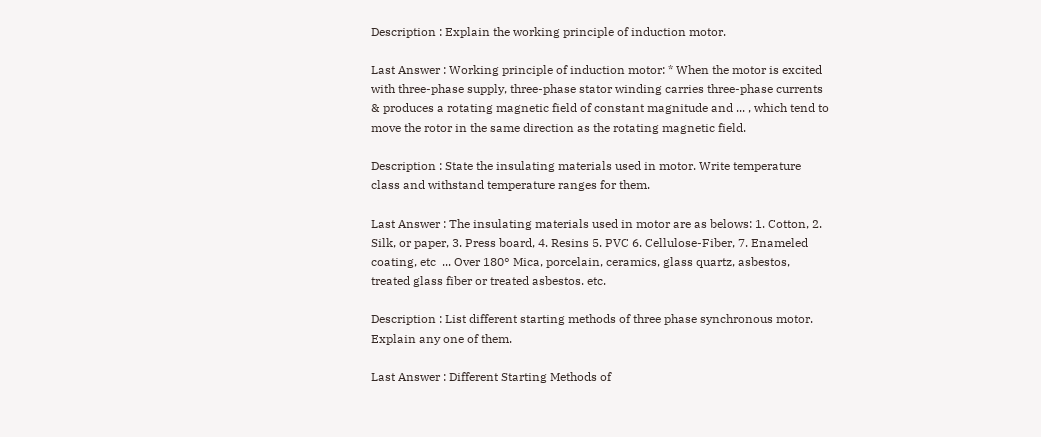Description : Explain the working principle of induction motor.

Last Answer : Working principle of induction motor: * When the motor is excited with three-phase supply, three-phase stator winding carries three-phase currents & produces a rotating magnetic field of constant magnitude and ... , which tend to move the rotor in the same direction as the rotating magnetic field.

Description : State the insulating materials used in motor. Write temperature class and withstand temperature ranges for them.

Last Answer : The insulating materials used in motor are as belows: 1. Cotton, 2. Silk, or paper, 3. Press board, 4. Resins 5. PVC 6. Cellulose-Fiber, 7. Enameled coating, etc  ... Over 180° Mica, porcelain, ceramics, glass quartz, asbestos, treated glass fiber or treated asbestos. etc.

Description : List different starting methods of three phase synchronous motor. Explain any one of them.

Last Answer : Different Starting Methods of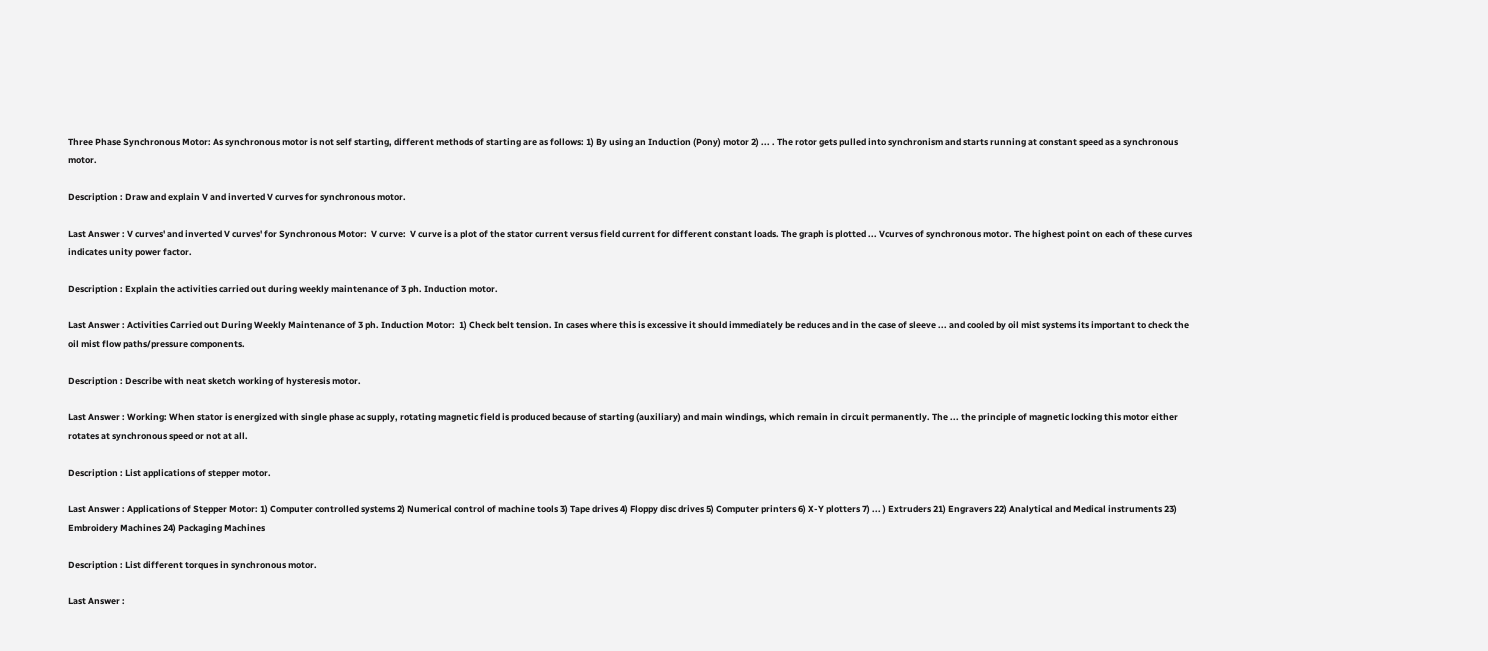Three Phase Synchronous Motor: As synchronous motor is not self starting, different methods of starting are as follows: 1) By using an Induction (Pony) motor 2) ... . The rotor gets pulled into synchronism and starts running at constant speed as a synchronous motor.

Description : Draw and explain V and inverted V curves for synchronous motor.

Last Answer : V curves' and inverted V curves' for Synchronous Motor:  V curve:  V curve is a plot of the stator current versus field current for different constant loads. The graph is plotted ... Vcurves of synchronous motor. The highest point on each of these curves indicates unity power factor.

Description : Explain the activities carried out during weekly maintenance of 3 ph. Induction motor.

Last Answer : Activities Carried out During Weekly Maintenance of 3 ph. Induction Motor:  1) Check belt tension. In cases where this is excessive it should immediately be reduces and in the case of sleeve ... and cooled by oil mist systems its important to check the oil mist flow paths/pressure components.

Description : Describe with neat sketch working of hysteresis motor.

Last Answer : Working: When stator is energized with single phase ac supply, rotating magnetic field is produced because of starting (auxiliary) and main windings, which remain in circuit permanently. The ... the principle of magnetic locking this motor either rotates at synchronous speed or not at all.

Description : List applications of stepper motor.

Last Answer : Applications of Stepper Motor: 1) Computer controlled systems 2) Numerical control of machine tools 3) Tape drives 4) Floppy disc drives 5) Computer printers 6) X-Y plotters 7) ... ) Extruders 21) Engravers 22) Analytical and Medical instruments 23) Embroidery Machines 24) Packaging Machines

Description : List different torques in synchronous motor.

Last Answer :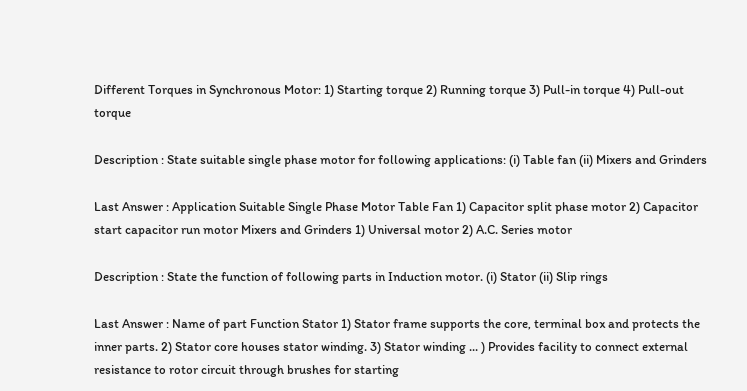Different Torques in Synchronous Motor: 1) Starting torque 2) Running torque 3) Pull-in torque 4) Pull-out torque

Description : State suitable single phase motor for following applications: (i) Table fan (ii) Mixers and Grinders

Last Answer : Application Suitable Single Phase Motor Table Fan 1) Capacitor split phase motor 2) Capacitor start capacitor run motor Mixers and Grinders 1) Universal motor 2) A.C. Series motor

Description : State the function of following parts in Induction motor. (i) Stator (ii) Slip rings

Last Answer : Name of part Function Stator 1) Stator frame supports the core, terminal box and protects the inner parts. 2) Stator core houses stator winding. 3) Stator winding ... ) Provides facility to connect external resistance to rotor circuit through brushes for starting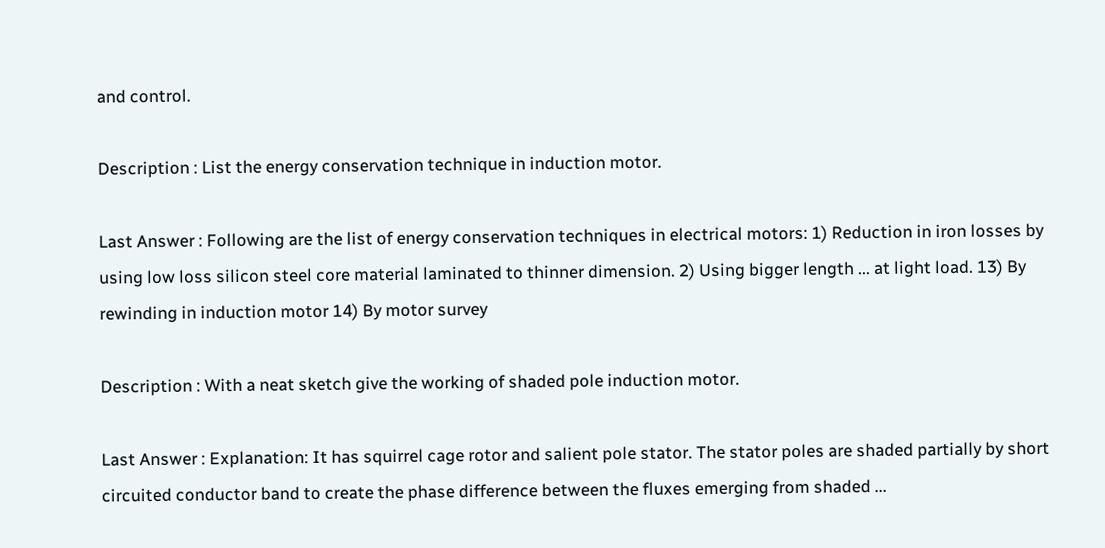and control.

Description : List the energy conservation technique in induction motor.

Last Answer : Following are the list of energy conservation techniques in electrical motors: 1) Reduction in iron losses by using low loss silicon steel core material laminated to thinner dimension. 2) Using bigger length ... at light load. 13) By rewinding in induction motor 14) By motor survey

Description : With a neat sketch give the working of shaded pole induction motor.

Last Answer : Explanation: It has squirrel cage rotor and salient pole stator. The stator poles are shaded partially by short circuited conductor band to create the phase difference between the fluxes emerging from shaded ...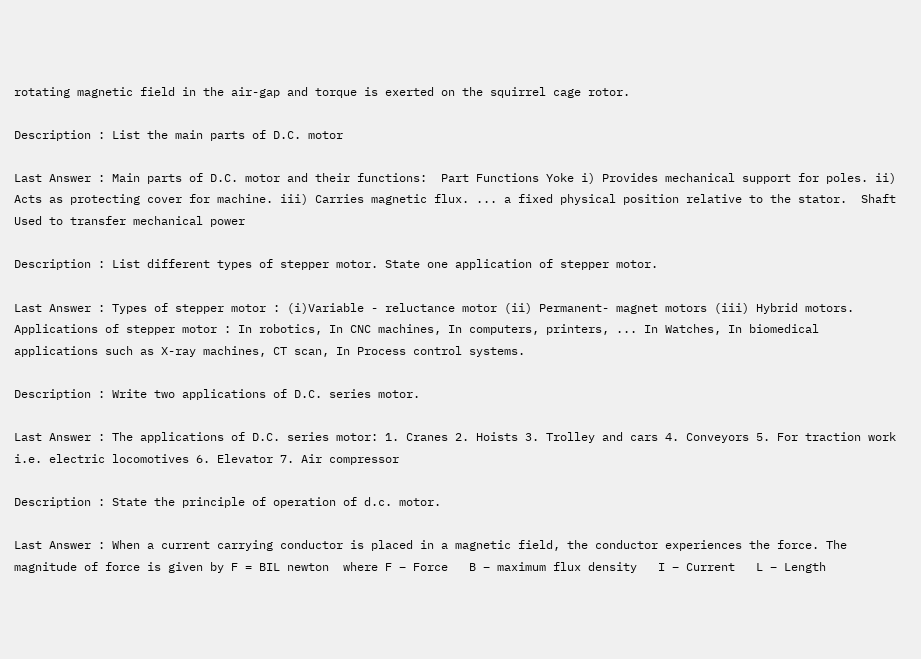rotating magnetic field in the air-gap and torque is exerted on the squirrel cage rotor.

Description : List the main parts of D.C. motor

Last Answer : Main parts of D.C. motor and their functions:  Part Functions Yoke i) Provides mechanical support for poles. ii) Acts as protecting cover for machine. iii) Carries magnetic flux. ... a fixed physical position relative to the stator.  Shaft Used to transfer mechanical power

Description : List different types of stepper motor. State one application of stepper motor.

Last Answer : Types of stepper motor : (i)Variable - reluctance motor (ii) Permanent- magnet motors (iii) Hybrid motors. Applications of stepper motor : In robotics, In CNC machines, In computers, printers, ... In Watches, In biomedical applications such as X-ray machines, CT scan, In Process control systems.

Description : Write two applications of D.C. series motor.

Last Answer : The applications of D.C. series motor: 1. Cranes 2. Hoists 3. Trolley and cars 4. Conveyors 5. For traction work i.e. electric locomotives 6. Elevator 7. Air compressor

Description : State the principle of operation of d.c. motor.

Last Answer : When a current carrying conductor is placed in a magnetic field, the conductor experiences the force. The magnitude of force is given by F = BIL newton  where F – Force   B – maximum flux density   I – Current   L – Length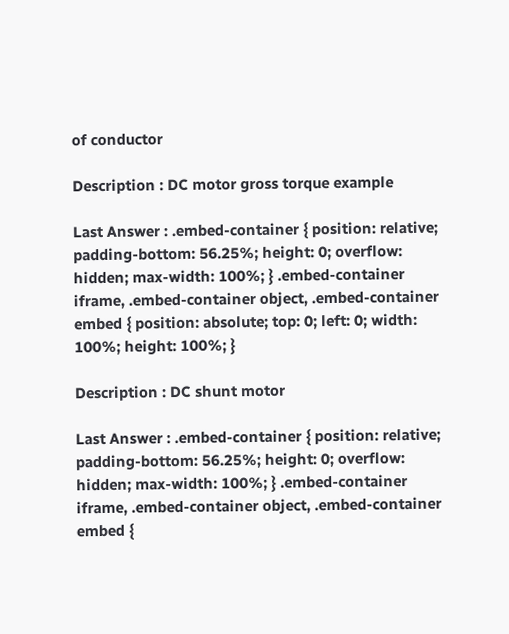of conductor

Description : DC motor gross torque example

Last Answer : .embed-container { position: relative; padding-bottom: 56.25%; height: 0; overflow: hidden; max-width: 100%; } .embed-container iframe, .embed-container object, .embed-container embed { position: absolute; top: 0; left: 0; width: 100%; height: 100%; }

Description : DC shunt motor

Last Answer : .embed-container { position: relative; padding-bottom: 56.25%; height: 0; overflow: hidden; max-width: 100%; } .embed-container iframe, .embed-container object, .embed-container embed {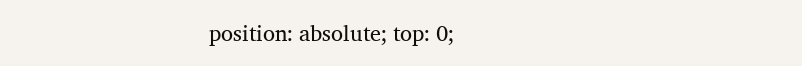position: absolute; top: 0;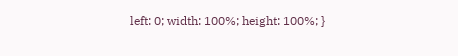left: 0; width: 100%; height: 100%; }